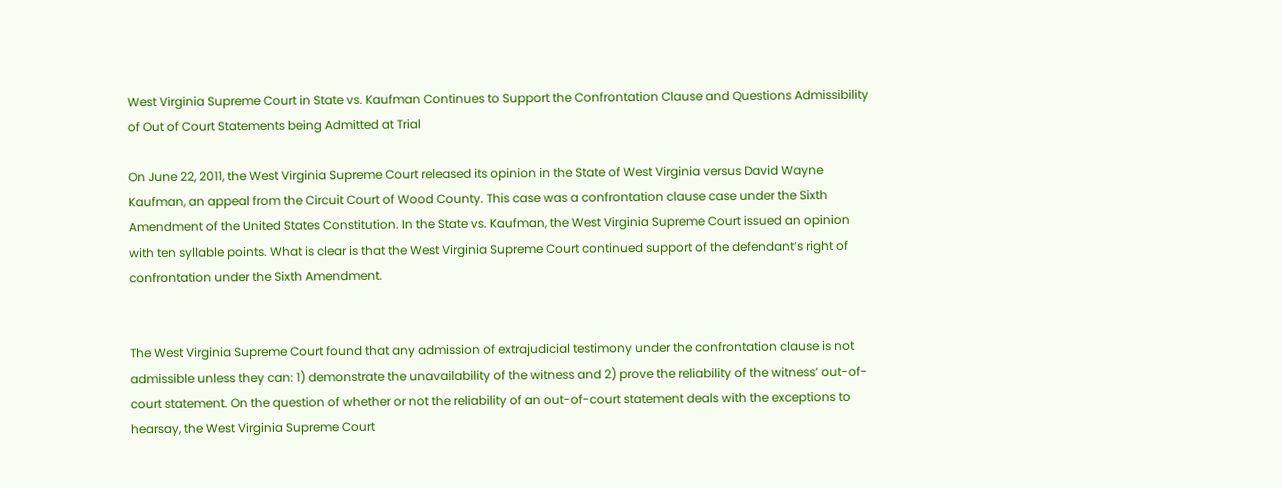West Virginia Supreme Court in State vs. Kaufman Continues to Support the Confrontation Clause and Questions Admissibility of Out of Court Statements being Admitted at Trial

On June 22, 2011, the West Virginia Supreme Court released its opinion in the State of West Virginia versus David Wayne Kaufman, an appeal from the Circuit Court of Wood County. This case was a confrontation clause case under the Sixth Amendment of the United States Constitution. In the State vs. Kaufman, the West Virginia Supreme Court issued an opinion with ten syllable points. What is clear is that the West Virginia Supreme Court continued support of the defendant’s right of confrontation under the Sixth Amendment.


The West Virginia Supreme Court found that any admission of extrajudicial testimony under the confrontation clause is not admissible unless they can: 1) demonstrate the unavailability of the witness and 2) prove the reliability of the witness’ out-of-court statement. On the question of whether or not the reliability of an out-of-court statement deals with the exceptions to hearsay, the West Virginia Supreme Court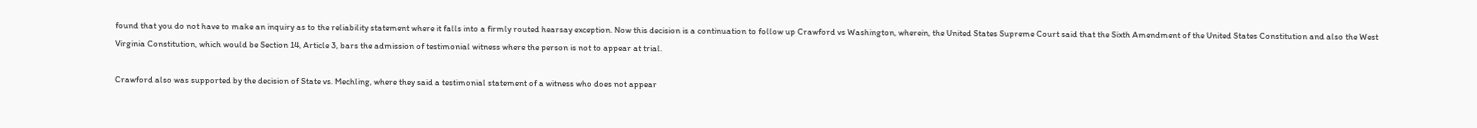found that you do not have to make an inquiry as to the reliability statement where it falls into a firmly routed hearsay exception. Now this decision is a continuation to follow up Crawford vs Washington, wherein, the United States Supreme Court said that the Sixth Amendment of the United States Constitution and also the West Virginia Constitution, which would be Section 14, Article 3, bars the admission of testimonial witness where the person is not to appear at trial.

Crawford also was supported by the decision of State vs. Mechling, where they said a testimonial statement of a witness who does not appear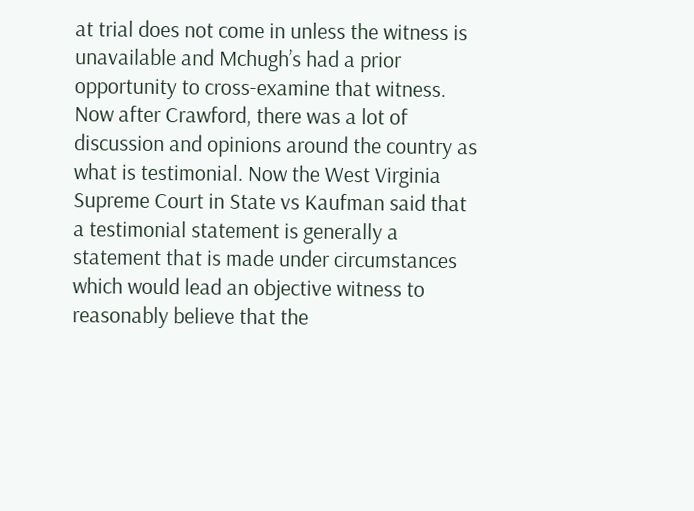at trial does not come in unless the witness is unavailable and Mchugh’s had a prior opportunity to cross-examine that witness. Now after Crawford, there was a lot of discussion and opinions around the country as what is testimonial. Now the West Virginia Supreme Court in State vs Kaufman said that a testimonial statement is generally a statement that is made under circumstances which would lead an objective witness to reasonably believe that the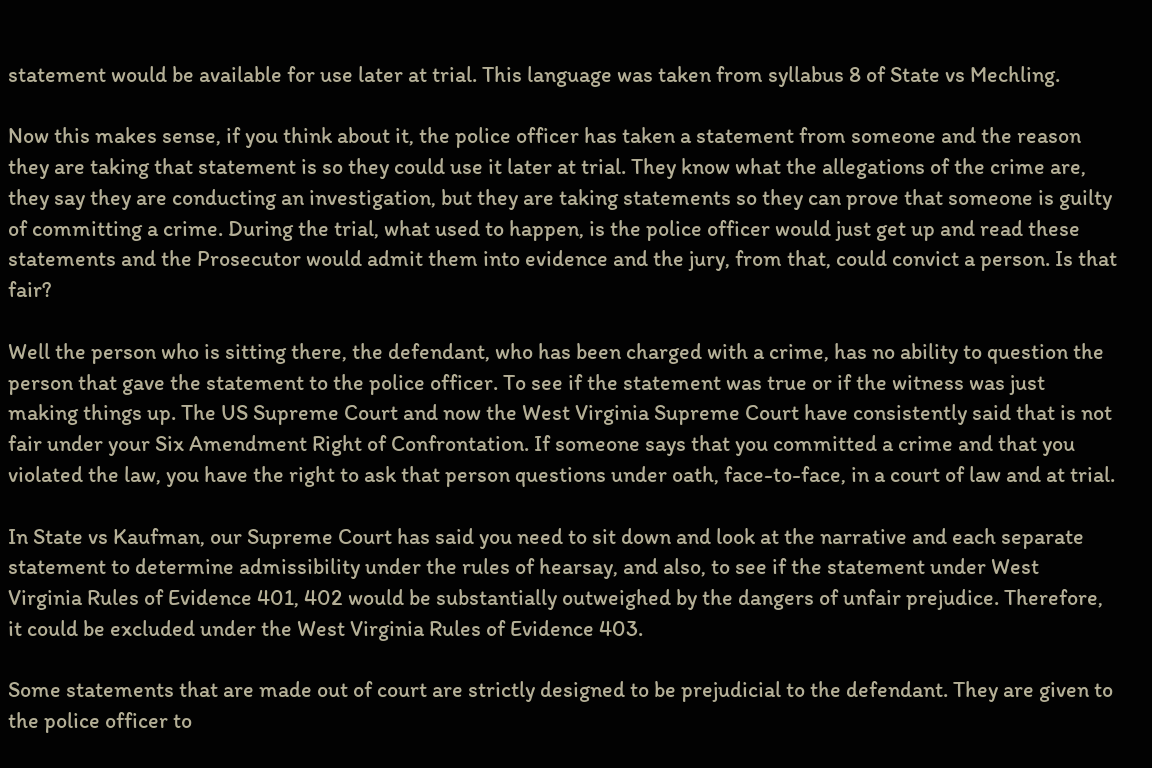statement would be available for use later at trial. This language was taken from syllabus 8 of State vs Mechling.

Now this makes sense, if you think about it, the police officer has taken a statement from someone and the reason they are taking that statement is so they could use it later at trial. They know what the allegations of the crime are, they say they are conducting an investigation, but they are taking statements so they can prove that someone is guilty of committing a crime. During the trial, what used to happen, is the police officer would just get up and read these statements and the Prosecutor would admit them into evidence and the jury, from that, could convict a person. Is that fair?

Well the person who is sitting there, the defendant, who has been charged with a crime, has no ability to question the person that gave the statement to the police officer. To see if the statement was true or if the witness was just making things up. The US Supreme Court and now the West Virginia Supreme Court have consistently said that is not fair under your Six Amendment Right of Confrontation. If someone says that you committed a crime and that you violated the law, you have the right to ask that person questions under oath, face-to-face, in a court of law and at trial.

In State vs Kaufman, our Supreme Court has said you need to sit down and look at the narrative and each separate statement to determine admissibility under the rules of hearsay, and also, to see if the statement under West Virginia Rules of Evidence 401, 402 would be substantially outweighed by the dangers of unfair prejudice. Therefore, it could be excluded under the West Virginia Rules of Evidence 403.

Some statements that are made out of court are strictly designed to be prejudicial to the defendant. They are given to the police officer to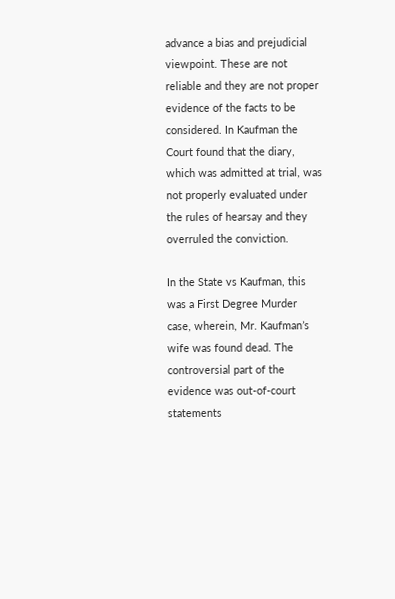advance a bias and prejudicial viewpoint. These are not reliable and they are not proper evidence of the facts to be considered. In Kaufman the Court found that the diary, which was admitted at trial, was not properly evaluated under the rules of hearsay and they overruled the conviction.

In the State vs Kaufman, this was a First Degree Murder case, wherein, Mr. Kaufman’s wife was found dead. The controversial part of the evidence was out-of-court statements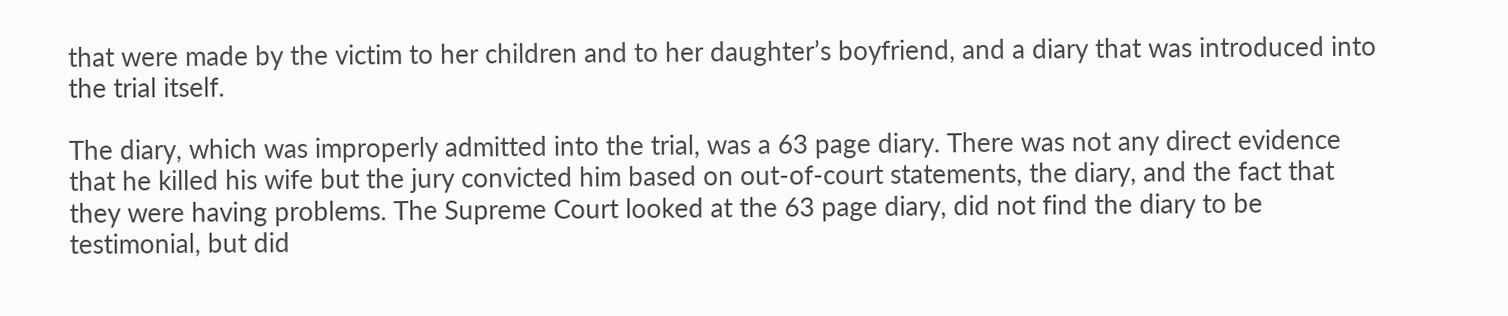that were made by the victim to her children and to her daughter’s boyfriend, and a diary that was introduced into the trial itself.

The diary, which was improperly admitted into the trial, was a 63 page diary. There was not any direct evidence that he killed his wife but the jury convicted him based on out-of-court statements, the diary, and the fact that they were having problems. The Supreme Court looked at the 63 page diary, did not find the diary to be testimonial, but did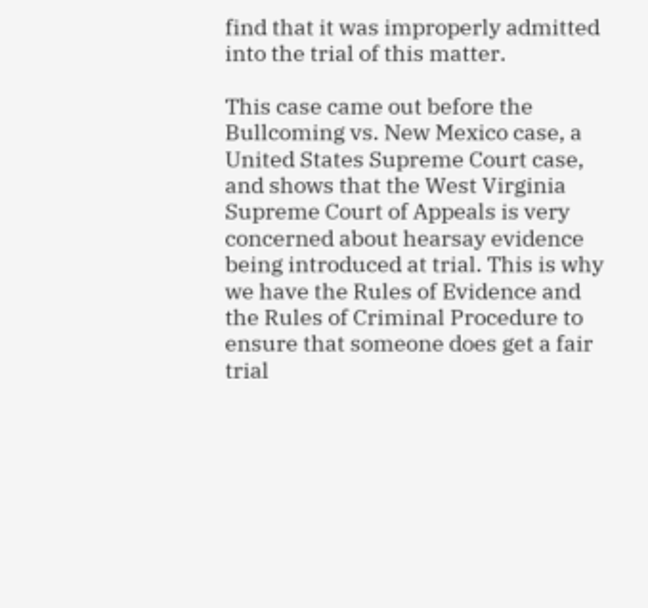find that it was improperly admitted into the trial of this matter.

This case came out before the Bullcoming vs. New Mexico case, a United States Supreme Court case, and shows that the West Virginia Supreme Court of Appeals is very concerned about hearsay evidence being introduced at trial. This is why we have the Rules of Evidence and the Rules of Criminal Procedure to ensure that someone does get a fair trial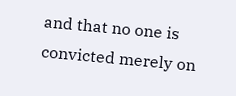and that no one is convicted merely on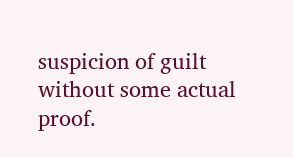suspicion of guilt without some actual proof.